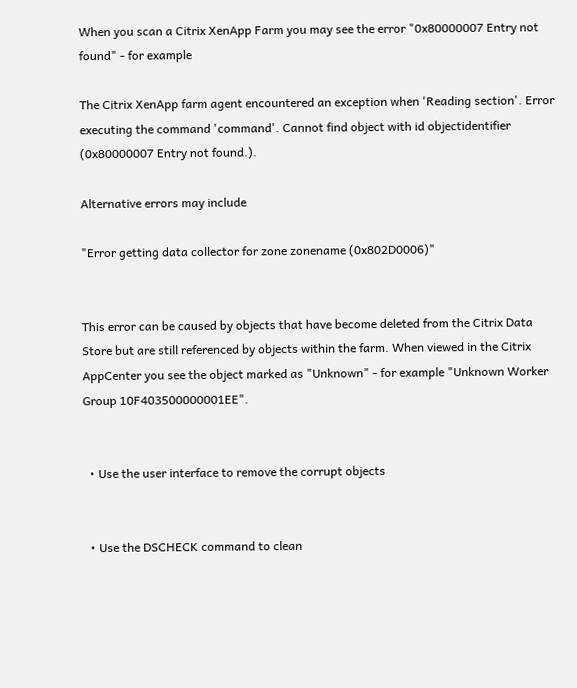When you scan a Citrix XenApp Farm you may see the error "0x80000007 Entry not found" - for example

The Citrix XenApp farm agent encountered an exception when 'Reading section'. Error executing the command 'command'. Cannot find object with id objectidentifier (0x80000007 Entry not found.).

Alternative errors may include

"Error getting data collector for zone zonename (0x802D0006)"


This error can be caused by objects that have become deleted from the Citrix Data Store but are still referenced by objects within the farm. When viewed in the Citrix AppCenter you see the object marked as "Unknown" - for example "Unknown Worker Group 10F403500000001EE".


  • Use the user interface to remove the corrupt objects


  • Use the DSCHECK command to clean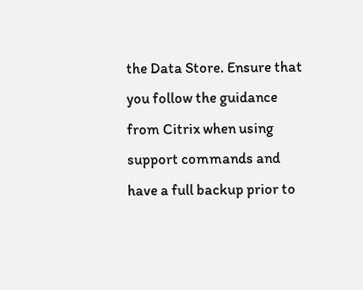the Data Store. Ensure that you follow the guidance from Citrix when using support commands and have a full backup prior to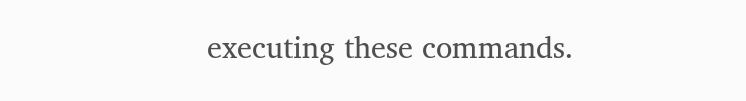executing these commands.